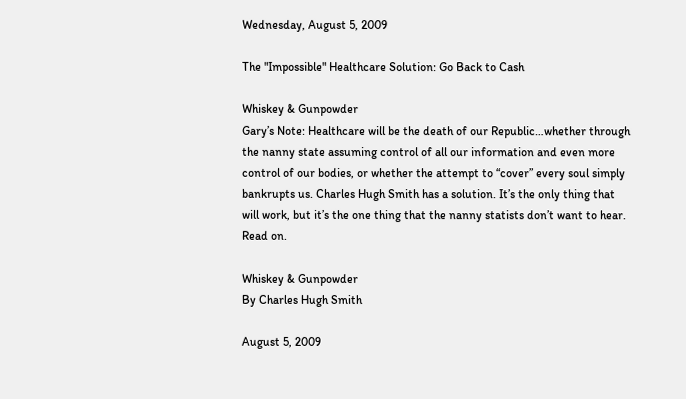Wednesday, August 5, 2009

The "Impossible" Healthcare Solution: Go Back to Cash

Whiskey & Gunpowder
Gary’s Note: Healthcare will be the death of our Republic…whether through the nanny state assuming control of all our information and even more control of our bodies, or whether the attempt to “cover” every soul simply bankrupts us. Charles Hugh Smith has a solution. It’s the only thing that will work, but it’s the one thing that the nanny statists don’t want to hear. Read on.

Whiskey & Gunpowder
By Charles Hugh Smith

August 5, 2009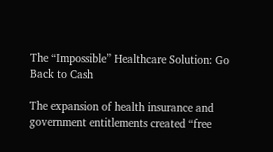The “Impossible” Healthcare Solution: Go Back to Cash

The expansion of health insurance and government entitlements created “free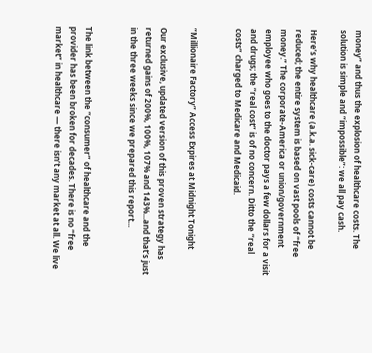money” and thus the explosion of healthcare costs. The solution is simple and “impossible”: we all pay cash.

Here’s why healthcare (a.k.a. sick-care) costs cannot be reduced; the entire system is based on vast pools of “free money.” The corporate-America or union/government employee who goes to the doctor pays a few dollars for a visit and drugs; the “real cost” is of no concern. Ditto the “real costs” charged to Medicare and Medicaid.


“Millionaire Factory” Access Expires at Midnight Tonight

Our exclusive, updated version of this proven strategy has returned gains of 200%, 100%, 107% and 143%...and that’s just in the three weeks since we prepared this report...


The link between the “consumer” of healthcare and the provider has been broken for decades. There is no “free market” in healthcare — there isn’t any market at all. We live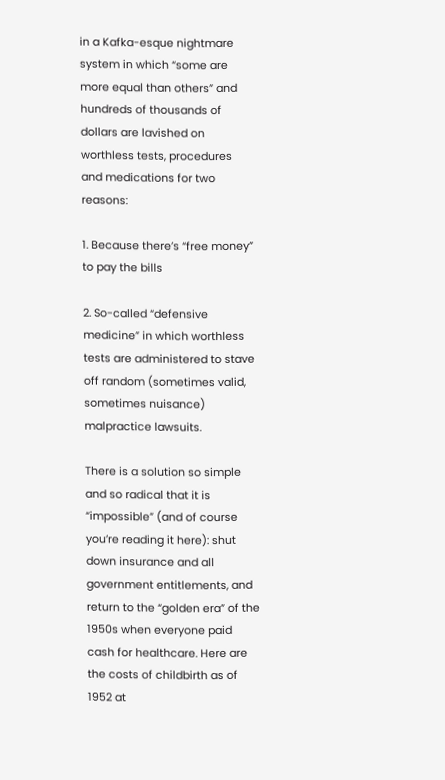in a Kafka-esque nightmare system in which “some are more equal than others” and hundreds of thousands of dollars are lavished on worthless tests, procedures and medications for two reasons:

1. Because there’s “free money” to pay the bills

2. So-called “defensive medicine” in which worthless tests are administered to stave off random (sometimes valid, sometimes nuisance) malpractice lawsuits.

There is a solution so simple and so radical that it is “impossible” (and of course you’re reading it here): shut down insurance and all government entitlements, and return to the “golden era” of the 1950s when everyone paid cash for healthcare. Here are the costs of childbirth as of 1952 at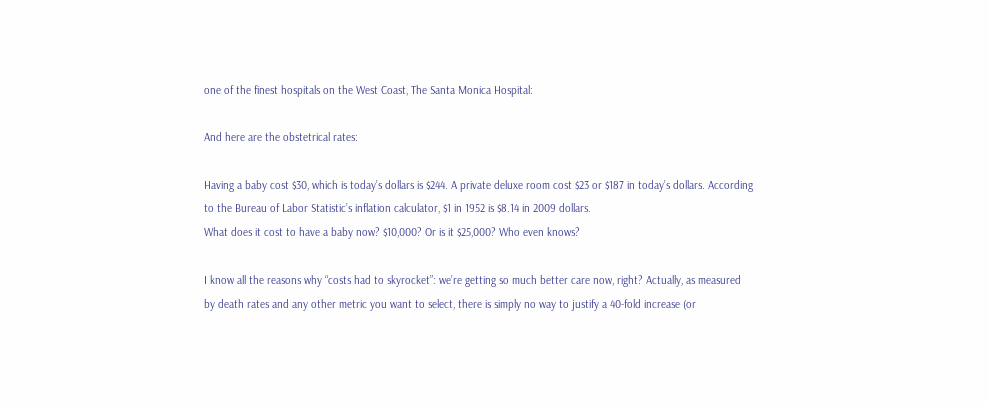one of the finest hospitals on the West Coast, The Santa Monica Hospital:

And here are the obstetrical rates:

Having a baby cost $30, which is today’s dollars is $244. A private deluxe room cost $23 or $187 in today’s dollars. According to the Bureau of Labor Statistic’s inflation calculator, $1 in 1952 is $8.14 in 2009 dollars.
What does it cost to have a baby now? $10,000? Or is it $25,000? Who even knows?

I know all the reasons why “costs had to skyrocket”: we’re getting so much better care now, right? Actually, as measured by death rates and any other metric you want to select, there is simply no way to justify a 40-fold increase (or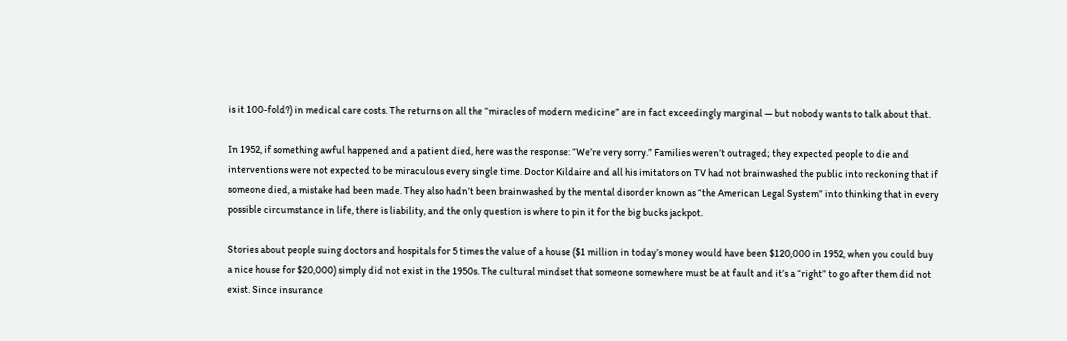is it 100-fold?) in medical care costs. The returns on all the “miracles of modern medicine” are in fact exceedingly marginal — but nobody wants to talk about that.

In 1952, if something awful happened and a patient died, here was the response: “We’re very sorry.” Families weren’t outraged; they expected people to die and interventions were not expected to be miraculous every single time. Doctor Kildaire and all his imitators on TV had not brainwashed the public into reckoning that if someone died, a mistake had been made. They also hadn’t been brainwashed by the mental disorder known as “the American Legal System” into thinking that in every possible circumstance in life, there is liability, and the only question is where to pin it for the big bucks jackpot.

Stories about people suing doctors and hospitals for 5 times the value of a house ($1 million in today’s money would have been $120,000 in 1952, when you could buy a nice house for $20,000) simply did not exist in the 1950s. The cultural mindset that someone somewhere must be at fault and it’s a “right” to go after them did not exist. Since insurance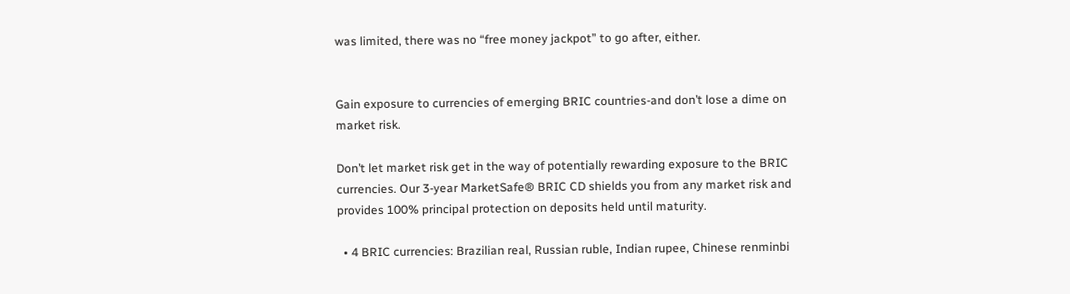was limited, there was no “free money jackpot” to go after, either.


Gain exposure to currencies of emerging BRIC countries-and don’t lose a dime on market risk.

Don’t let market risk get in the way of potentially rewarding exposure to the BRIC currencies. Our 3-year MarketSafe® BRIC CD shields you from any market risk and provides 100% principal protection on deposits held until maturity.

  • 4 BRIC currencies: Brazilian real, Russian ruble, Indian rupee, Chinese renminbi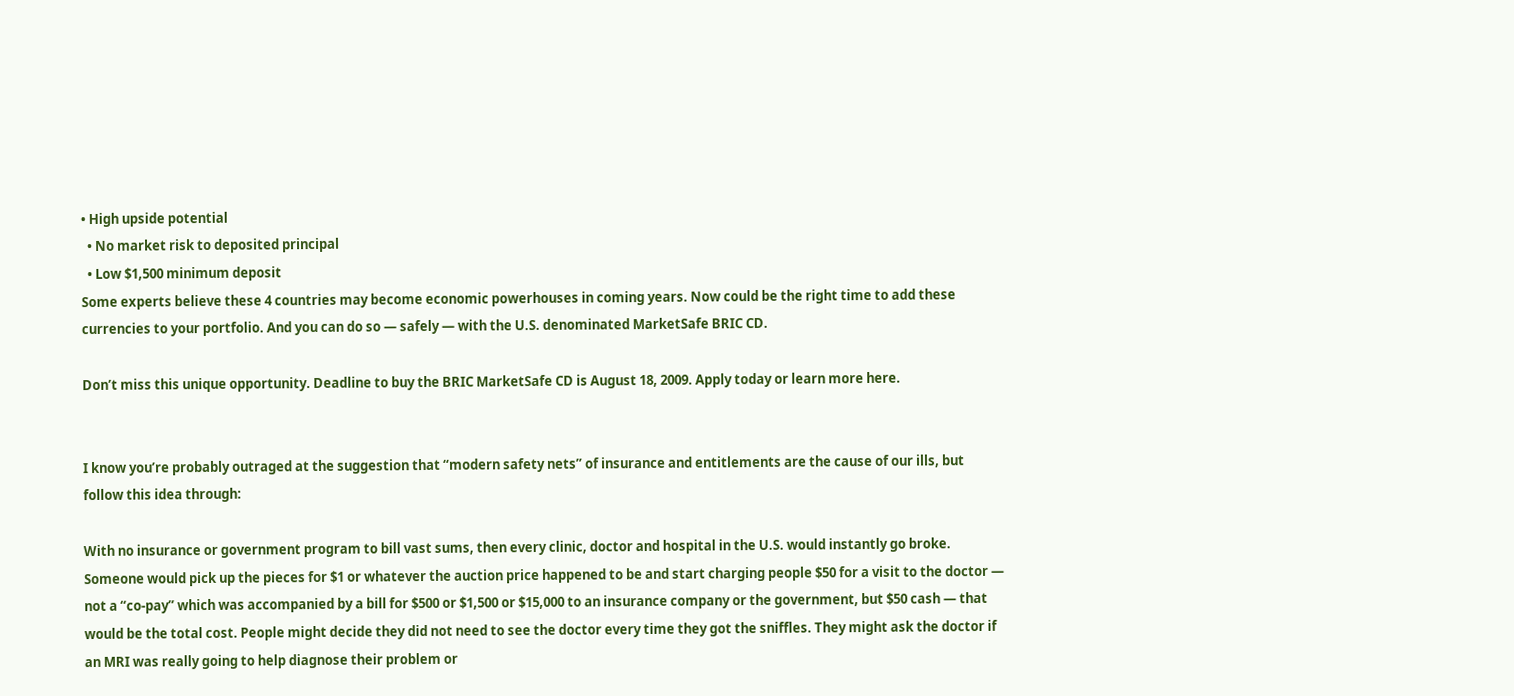• High upside potential
  • No market risk to deposited principal
  • Low $1,500 minimum deposit
Some experts believe these 4 countries may become economic powerhouses in coming years. Now could be the right time to add these currencies to your portfolio. And you can do so — safely — with the U.S. denominated MarketSafe BRIC CD.

Don’t miss this unique opportunity. Deadline to buy the BRIC MarketSafe CD is August 18, 2009. Apply today or learn more here.


I know you’re probably outraged at the suggestion that “modern safety nets” of insurance and entitlements are the cause of our ills, but follow this idea through:

With no insurance or government program to bill vast sums, then every clinic, doctor and hospital in the U.S. would instantly go broke. Someone would pick up the pieces for $1 or whatever the auction price happened to be and start charging people $50 for a visit to the doctor — not a “co-pay” which was accompanied by a bill for $500 or $1,500 or $15,000 to an insurance company or the government, but $50 cash — that would be the total cost. People might decide they did not need to see the doctor every time they got the sniffles. They might ask the doctor if an MRI was really going to help diagnose their problem or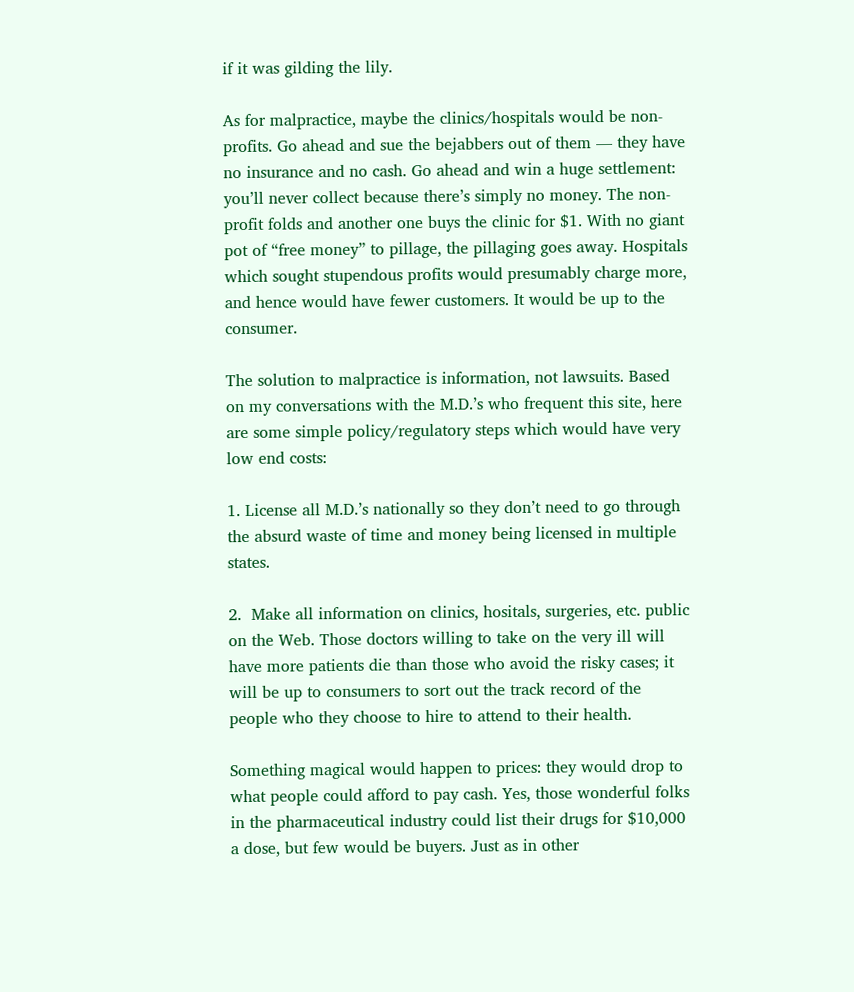if it was gilding the lily.

As for malpractice, maybe the clinics/hospitals would be non-profits. Go ahead and sue the bejabbers out of them — they have no insurance and no cash. Go ahead and win a huge settlement: you’ll never collect because there’s simply no money. The non-profit folds and another one buys the clinic for $1. With no giant pot of “free money” to pillage, the pillaging goes away. Hospitals which sought stupendous profits would presumably charge more, and hence would have fewer customers. It would be up to the consumer.

The solution to malpractice is information, not lawsuits. Based on my conversations with the M.D.’s who frequent this site, here are some simple policy/regulatory steps which would have very low end costs:

1. License all M.D.’s nationally so they don’t need to go through the absurd waste of time and money being licensed in multiple states.

2.  Make all information on clinics, hositals, surgeries, etc. public on the Web. Those doctors willing to take on the very ill will have more patients die than those who avoid the risky cases; it will be up to consumers to sort out the track record of the people who they choose to hire to attend to their health.

Something magical would happen to prices: they would drop to what people could afford to pay cash. Yes, those wonderful folks in the pharmaceutical industry could list their drugs for $10,000 a dose, but few would be buyers. Just as in other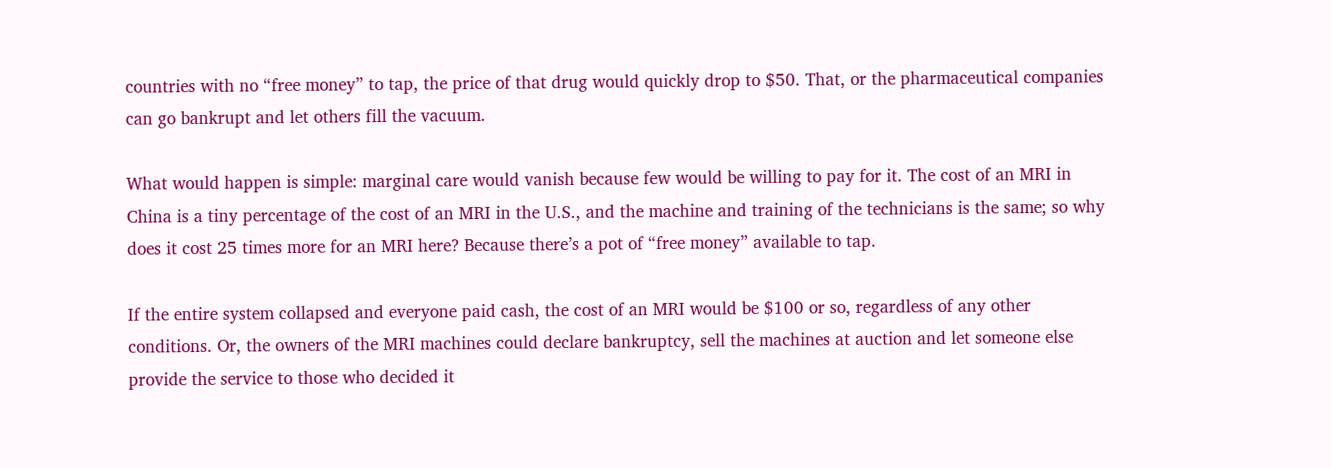countries with no “free money” to tap, the price of that drug would quickly drop to $50. That, or the pharmaceutical companies can go bankrupt and let others fill the vacuum.

What would happen is simple: marginal care would vanish because few would be willing to pay for it. The cost of an MRI in China is a tiny percentage of the cost of an MRI in the U.S., and the machine and training of the technicians is the same; so why does it cost 25 times more for an MRI here? Because there’s a pot of “free money” available to tap.

If the entire system collapsed and everyone paid cash, the cost of an MRI would be $100 or so, regardless of any other conditions. Or, the owners of the MRI machines could declare bankruptcy, sell the machines at auction and let someone else provide the service to those who decided it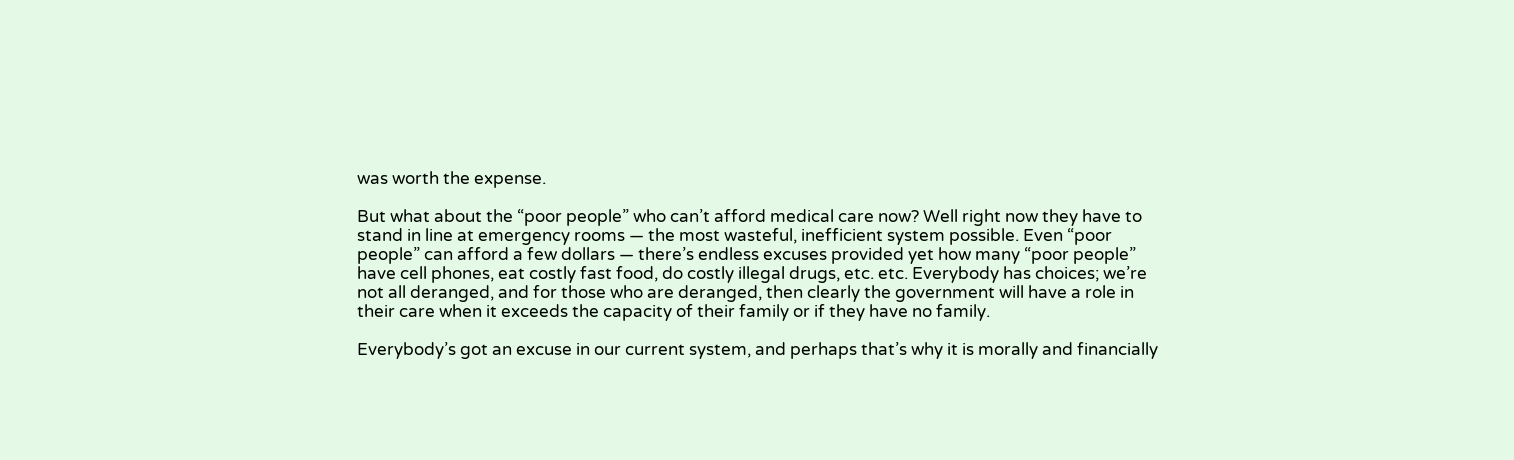was worth the expense.

But what about the “poor people” who can’t afford medical care now? Well right now they have to stand in line at emergency rooms — the most wasteful, inefficient system possible. Even “poor people” can afford a few dollars — there’s endless excuses provided yet how many “poor people” have cell phones, eat costly fast food, do costly illegal drugs, etc. etc. Everybody has choices; we’re not all deranged, and for those who are deranged, then clearly the government will have a role in their care when it exceeds the capacity of their family or if they have no family.

Everybody’s got an excuse in our current system, and perhaps that’s why it is morally and financially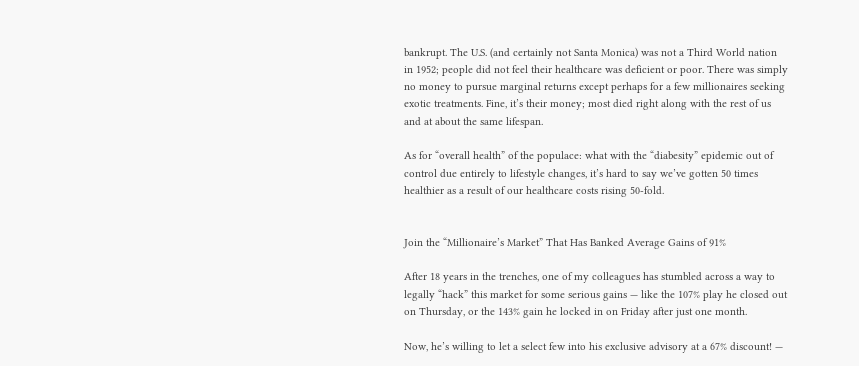bankrupt. The U.S. (and certainly not Santa Monica) was not a Third World nation in 1952; people did not feel their healthcare was deficient or poor. There was simply no money to pursue marginal returns except perhaps for a few millionaires seeking exotic treatments. Fine, it’s their money; most died right along with the rest of us and at about the same lifespan.

As for “overall health” of the populace: what with the “diabesity” epidemic out of control due entirely to lifestyle changes, it’s hard to say we’ve gotten 50 times healthier as a result of our healthcare costs rising 50-fold.


Join the “Millionaire’s Market” That Has Banked Average Gains of 91%

After 18 years in the trenches, one of my colleagues has stumbled across a way to legally “hack” this market for some serious gains — like the 107% play he closed out on Thursday, or the 143% gain he locked in on Friday after just one month.

Now, he’s willing to let a select few into his exclusive advisory at a 67% discount! —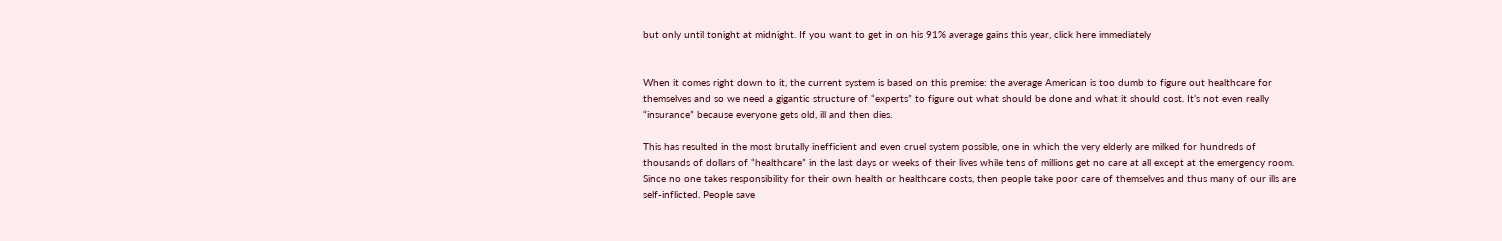but only until tonight at midnight. If you want to get in on his 91% average gains this year, click here immediately


When it comes right down to it, the current system is based on this premise: the average American is too dumb to figure out healthcare for themselves and so we need a gigantic structure of “experts” to figure out what should be done and what it should cost. It’s not even really “insurance” because everyone gets old, ill and then dies.

This has resulted in the most brutally inefficient and even cruel system possible, one in which the very elderly are milked for hundreds of thousands of dollars of “healthcare” in the last days or weeks of their lives while tens of millions get no care at all except at the emergency room. Since no one takes responsibility for their own health or healthcare costs, then people take poor care of themselves and thus many of our ills are self-inflicted. People save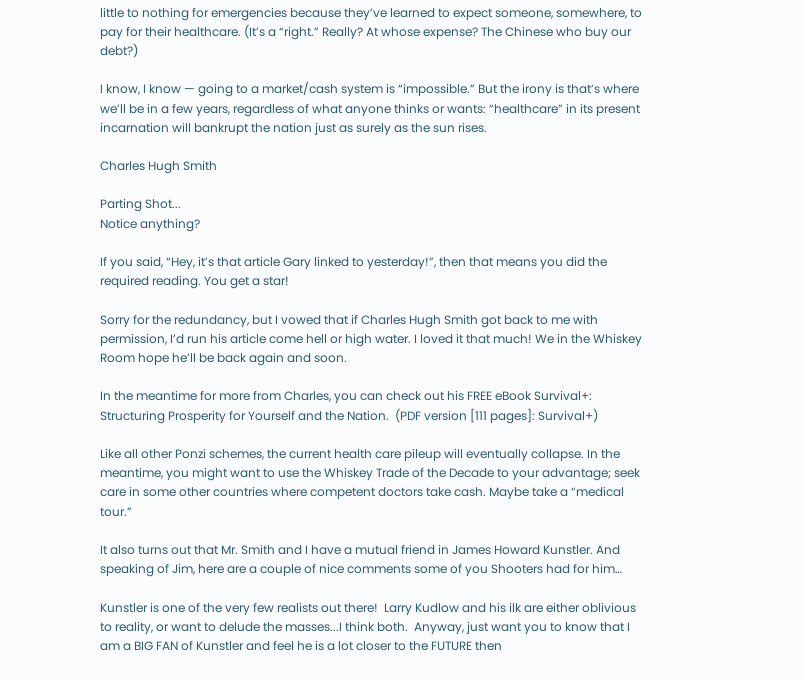little to nothing for emergencies because they’ve learned to expect someone, somewhere, to pay for their healthcare. (It’s a “right.” Really? At whose expense? The Chinese who buy our debt?)

I know, I know — going to a market/cash system is “impossible.” But the irony is that’s where we’ll be in a few years, regardless of what anyone thinks or wants: “healthcare” in its present incarnation will bankrupt the nation just as surely as the sun rises.

Charles Hugh Smith

Parting Shot...
Notice anything?

If you said, “Hey, it’s that article Gary linked to yesterday!”, then that means you did the required reading. You get a star!

Sorry for the redundancy, but I vowed that if Charles Hugh Smith got back to me with permission, I’d run his article come hell or high water. I loved it that much! We in the Whiskey Room hope he’ll be back again and soon.

In the meantime for more from Charles, you can check out his FREE eBook Survival+: Structuring Prosperity for Yourself and the Nation.  (PDF version [111 pages]: Survival+)

Like all other Ponzi schemes, the current health care pileup will eventually collapse. In the meantime, you might want to use the Whiskey Trade of the Decade to your advantage; seek care in some other countries where competent doctors take cash. Maybe take a “medical tour.”

It also turns out that Mr. Smith and I have a mutual friend in James Howard Kunstler. And speaking of Jim, here are a couple of nice comments some of you Shooters had for him…

Kunstler is one of the very few realists out there!  Larry Kudlow and his ilk are either oblivious to reality, or want to delude the masses...I think both.  Anyway, just want you to know that I am a BIG FAN of Kunstler and feel he is a lot closer to the FUTURE then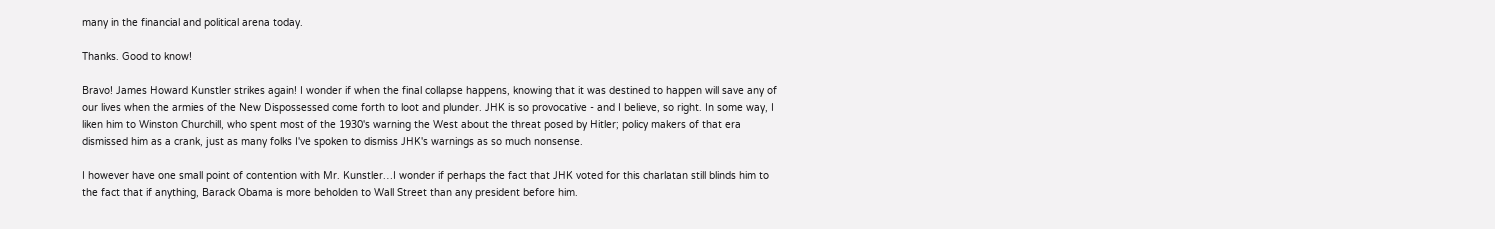many in the financial and political arena today.

Thanks. Good to know!

Bravo! James Howard Kunstler strikes again! I wonder if when the final collapse happens, knowing that it was destined to happen will save any of our lives when the armies of the New Dispossessed come forth to loot and plunder. JHK is so provocative - and I believe, so right. In some way, I liken him to Winston Churchill, who spent most of the 1930's warning the West about the threat posed by Hitler; policy makers of that era dismissed him as a crank, just as many folks I've spoken to dismiss JHK's warnings as so much nonsense.

I however have one small point of contention with Mr. Kunstler…I wonder if perhaps the fact that JHK voted for this charlatan still blinds him to the fact that if anything, Barack Obama is more beholden to Wall Street than any president before him.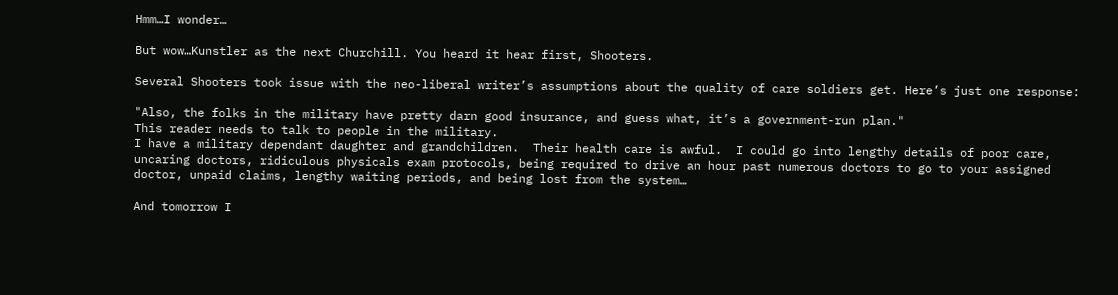Hmm…I wonder…

But wow…Kunstler as the next Churchill. You heard it hear first, Shooters.

Several Shooters took issue with the neo-liberal writer’s assumptions about the quality of care soldiers get. Here’s just one response:

"Also, the folks in the military have pretty darn good insurance, and guess what, it’s a government-run plan."
This reader needs to talk to people in the military.
I have a military dependant daughter and grandchildren.  Their health care is awful.  I could go into lengthy details of poor care, uncaring doctors, ridiculous physicals exam protocols, being required to drive an hour past numerous doctors to go to your assigned doctor, unpaid claims, lengthy waiting periods, and being lost from the system…

And tomorrow I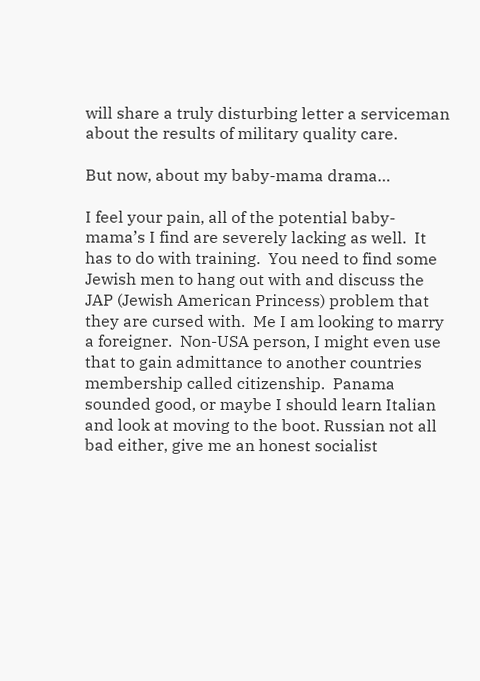will share a truly disturbing letter a serviceman about the results of military quality care.

But now, about my baby-mama drama…

I feel your pain, all of the potential baby-mama’s I find are severely lacking as well.  It has to do with training.  You need to find some Jewish men to hang out with and discuss the JAP (Jewish American Princess) problem that they are cursed with.  Me I am looking to marry a foreigner.  Non-USA person, I might even use that to gain admittance to another countries membership called citizenship.  Panama sounded good, or maybe I should learn Italian and look at moving to the boot. Russian not all bad either, give me an honest socialist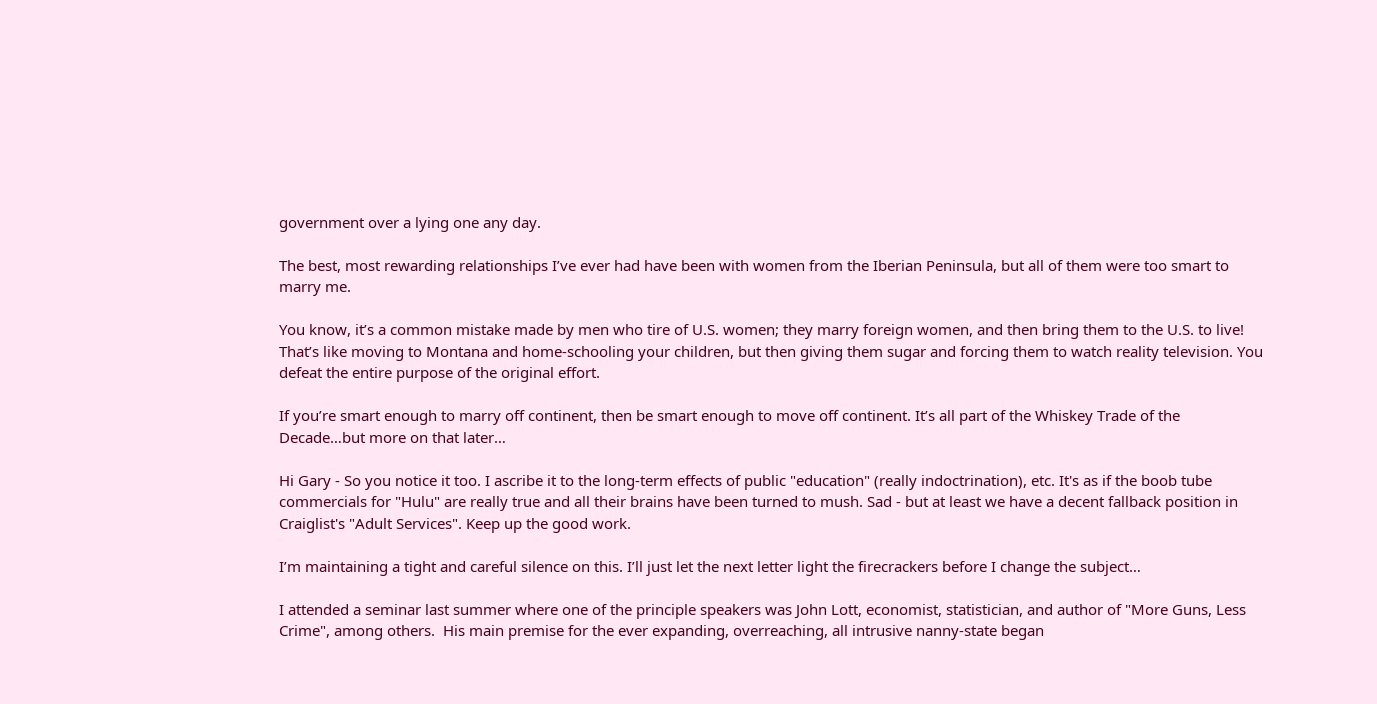government over a lying one any day.

The best, most rewarding relationships I’ve ever had have been with women from the Iberian Peninsula, but all of them were too smart to marry me.

You know, it’s a common mistake made by men who tire of U.S. women; they marry foreign women, and then bring them to the U.S. to live! That’s like moving to Montana and home-schooling your children, but then giving them sugar and forcing them to watch reality television. You defeat the entire purpose of the original effort.

If you’re smart enough to marry off continent, then be smart enough to move off continent. It’s all part of the Whiskey Trade of the Decade…but more on that later…

Hi Gary - So you notice it too. I ascribe it to the long-term effects of public "education" (really indoctrination), etc. It's as if the boob tube commercials for "Hulu" are really true and all their brains have been turned to mush. Sad - but at least we have a decent fallback position in Craiglist's "Adult Services". Keep up the good work.

I’m maintaining a tight and careful silence on this. I’ll just let the next letter light the firecrackers before I change the subject…

I attended a seminar last summer where one of the principle speakers was John Lott, economist, statistician, and author of "More Guns, Less Crime", among others.  His main premise for the ever expanding, overreaching, all intrusive nanny-state began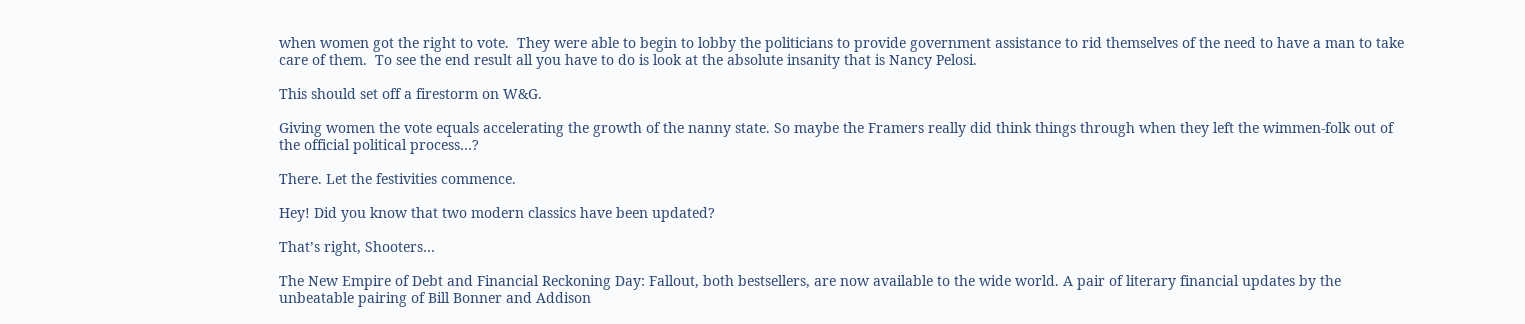when women got the right to vote.  They were able to begin to lobby the politicians to provide government assistance to rid themselves of the need to have a man to take care of them.  To see the end result all you have to do is look at the absolute insanity that is Nancy Pelosi.

This should set off a firestorm on W&G.

Giving women the vote equals accelerating the growth of the nanny state. So maybe the Framers really did think things through when they left the wimmen-folk out of the official political process…?

There. Let the festivities commence.

Hey! Did you know that two modern classics have been updated?

That’s right, Shooters…

The New Empire of Debt and Financial Reckoning Day: Fallout, both bestsellers, are now available to the wide world. A pair of literary financial updates by the unbeatable pairing of Bill Bonner and Addison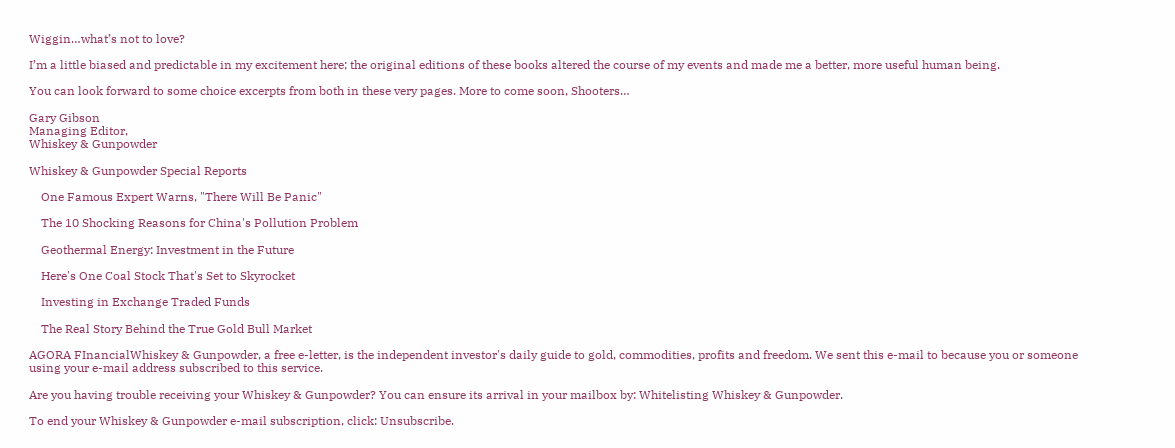Wiggin…what’s not to love?

I’m a little biased and predictable in my excitement here; the original editions of these books altered the course of my events and made me a better, more useful human being.

You can look forward to some choice excerpts from both in these very pages. More to come soon, Shooters…

Gary Gibson
Managing Editor,
Whiskey & Gunpowder

Whiskey & Gunpowder Special Reports

    One Famous Expert Warns, "There Will Be Panic"

    The 10 Shocking Reasons for China's Pollution Problem

    Geothermal Energy: Investment in the Future

    Here's One Coal Stock That's Set to Skyrocket

    Investing in Exchange Traded Funds

    The Real Story Behind the True Gold Bull Market

AGORA FInancialWhiskey & Gunpowder, a free e-letter, is the independent investor's daily guide to gold, commodities, profits and freedom. We sent this e-mail to because you or someone using your e-mail address subscribed to this service.

Are you having trouble receiving your Whiskey & Gunpowder? You can ensure its arrival in your mailbox by: Whitelisting Whiskey & Gunpowder.

To end your Whiskey & Gunpowder e-mail subscription, click: Unsubscribe.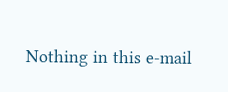Nothing in this e-mail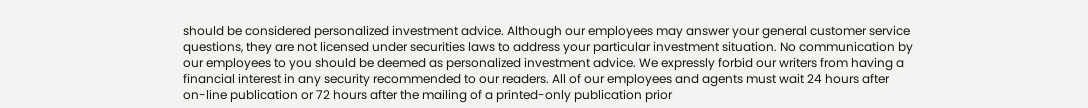should be considered personalized investment advice. Although our employees may answer your general customer service questions, they are not licensed under securities laws to address your particular investment situation. No communication by our employees to you should be deemed as personalized investment advice. We expressly forbid our writers from having a financial interest in any security recommended to our readers. All of our employees and agents must wait 24 hours after on-line publication or 72 hours after the mailing of a printed-only publication prior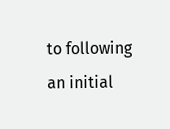to following an initial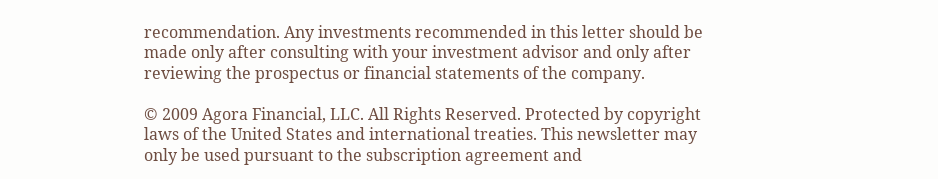recommendation. Any investments recommended in this letter should be made only after consulting with your investment advisor and only after reviewing the prospectus or financial statements of the company.

© 2009 Agora Financial, LLC. All Rights Reserved. Protected by copyright laws of the United States and international treaties. This newsletter may only be used pursuant to the subscription agreement and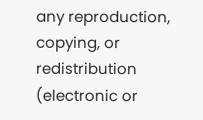any reproduction, copying, or redistribution (electronic or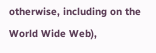otherwise, including on the World Wide Web),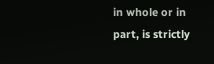in whole or in part, is strictly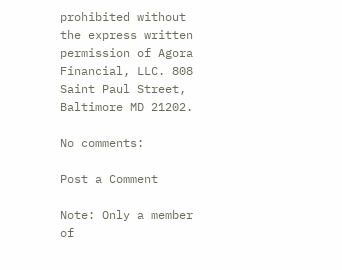prohibited without the express written permission of Agora Financial, LLC. 808 Saint Paul Street, Baltimore MD 21202.

No comments:

Post a Comment

Note: Only a member of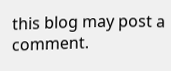this blog may post a comment.